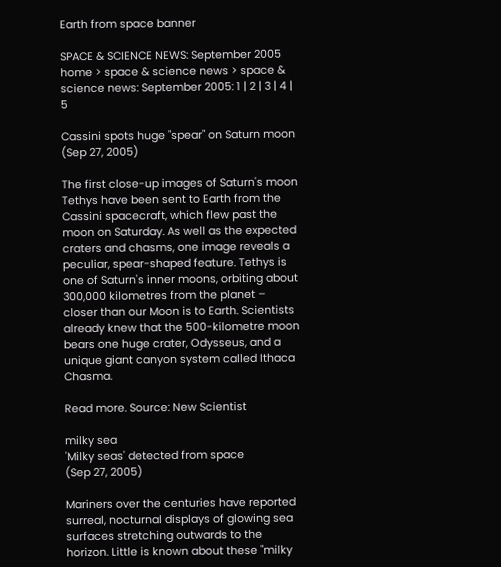Earth from space banner

SPACE & SCIENCE NEWS: September 2005
home > space & science news > space & science news: September 2005: 1 | 2 | 3 | 4 | 5

Cassini spots huge "spear" on Saturn moon
(Sep 27, 2005)

The first close-up images of Saturn's moon Tethys have been sent to Earth from the Cassini spacecraft, which flew past the moon on Saturday. As well as the expected craters and chasms, one image reveals a peculiar, spear-shaped feature. Tethys is one of Saturn's inner moons, orbiting about 300,000 kilometres from the planet – closer than our Moon is to Earth. Scientists already knew that the 500-kilometre moon bears one huge crater, Odysseus, and a unique giant canyon system called Ithaca Chasma.

Read more. Source: New Scientist

milky sea
'Milky seas' detected from space
(Sep 27, 2005)

Mariners over the centuries have reported surreal, nocturnal displays of glowing sea surfaces stretching outwards to the horizon. Little is known about these "milky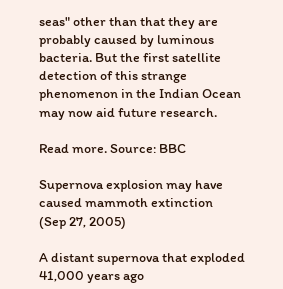seas" other than that they are probably caused by luminous bacteria. But the first satellite detection of this strange phenomenon in the Indian Ocean may now aid future research.

Read more. Source: BBC

Supernova explosion may have caused mammoth extinction
(Sep 27, 2005)

A distant supernova that exploded 41,000 years ago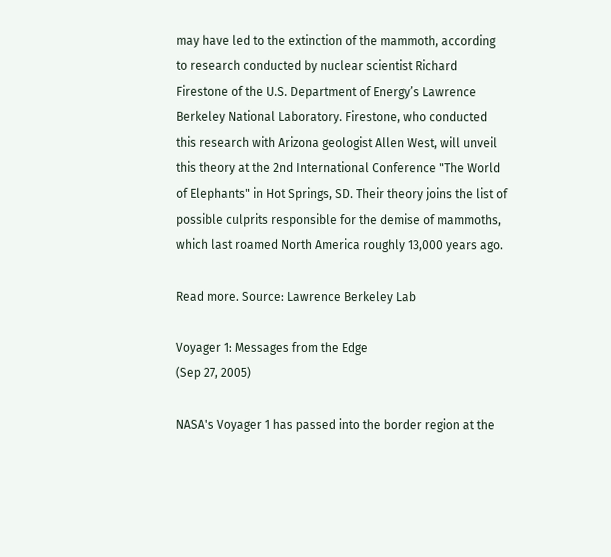may have led to the extinction of the mammoth, according to research conducted by nuclear scientist Richard Firestone of the U.S. Department of Energy’s Lawrence Berkeley National Laboratory. Firestone, who conducted this research with Arizona geologist Allen West, will unveil this theory at the 2nd International Conference "The World of Elephants" in Hot Springs, SD. Their theory joins the list of possible culprits responsible for the demise of mammoths, which last roamed North America roughly 13,000 years ago.

Read more. Source: Lawrence Berkeley Lab

Voyager 1: Messages from the Edge
(Sep 27, 2005)

NASA's Voyager 1 has passed into the border region at the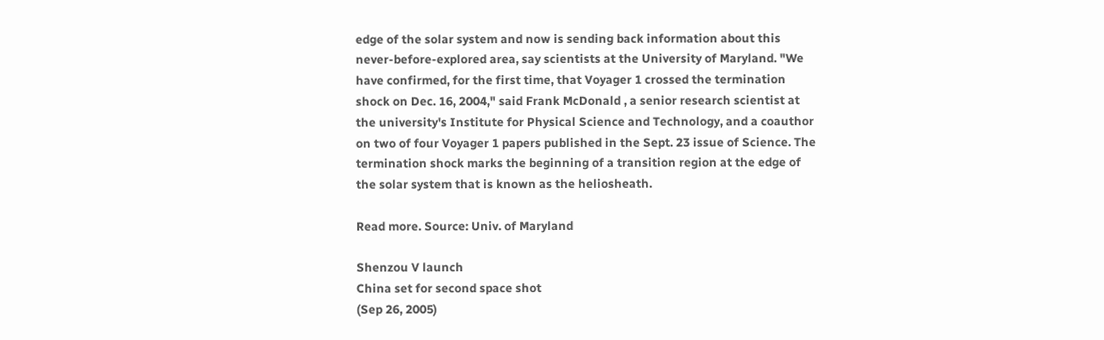edge of the solar system and now is sending back information about this never-before-explored area, say scientists at the University of Maryland. "We have confirmed, for the first time, that Voyager 1 crossed the termination shock on Dec. 16, 2004," said Frank McDonald , a senior research scientist at the university's Institute for Physical Science and Technology, and a coauthor on two of four Voyager 1 papers published in the Sept. 23 issue of Science. The termination shock marks the beginning of a transition region at the edge of the solar system that is known as the heliosheath.

Read more. Source: Univ. of Maryland

Shenzou V launch
China set for second space shot
(Sep 26, 2005)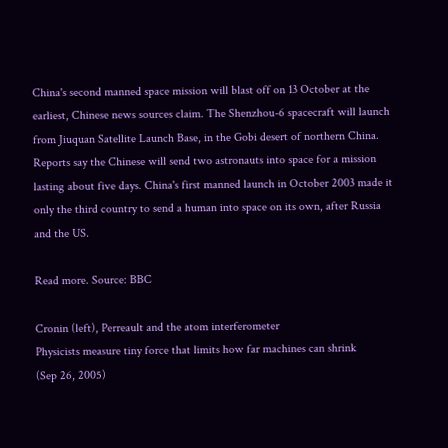China's second manned space mission will blast off on 13 October at the earliest, Chinese news sources claim. The Shenzhou-6 spacecraft will launch from Jiuquan Satellite Launch Base, in the Gobi desert of northern China. Reports say the Chinese will send two astronauts into space for a mission lasting about five days. China's first manned launch in October 2003 made it only the third country to send a human into space on its own, after Russia and the US.

Read more. Source: BBC

Cronin (left), Perreault and the atom interferometer
Physicists measure tiny force that limits how far machines can shrink
(Sep 26, 2005)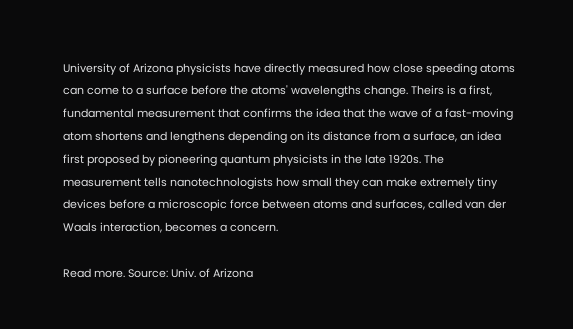University of Arizona physicists have directly measured how close speeding atoms can come to a surface before the atoms' wavelengths change. Theirs is a first, fundamental measurement that confirms the idea that the wave of a fast-moving atom shortens and lengthens depending on its distance from a surface, an idea first proposed by pioneering quantum physicists in the late 1920s. The measurement tells nanotechnologists how small they can make extremely tiny devices before a microscopic force between atoms and surfaces, called van der Waals interaction, becomes a concern.

Read more. Source: Univ. of Arizona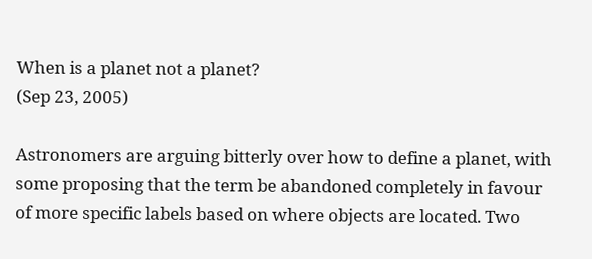When is a planet not a planet?
(Sep 23, 2005)

Astronomers are arguing bitterly over how to define a planet, with some proposing that the term be abandoned completely in favour of more specific labels based on where objects are located. Two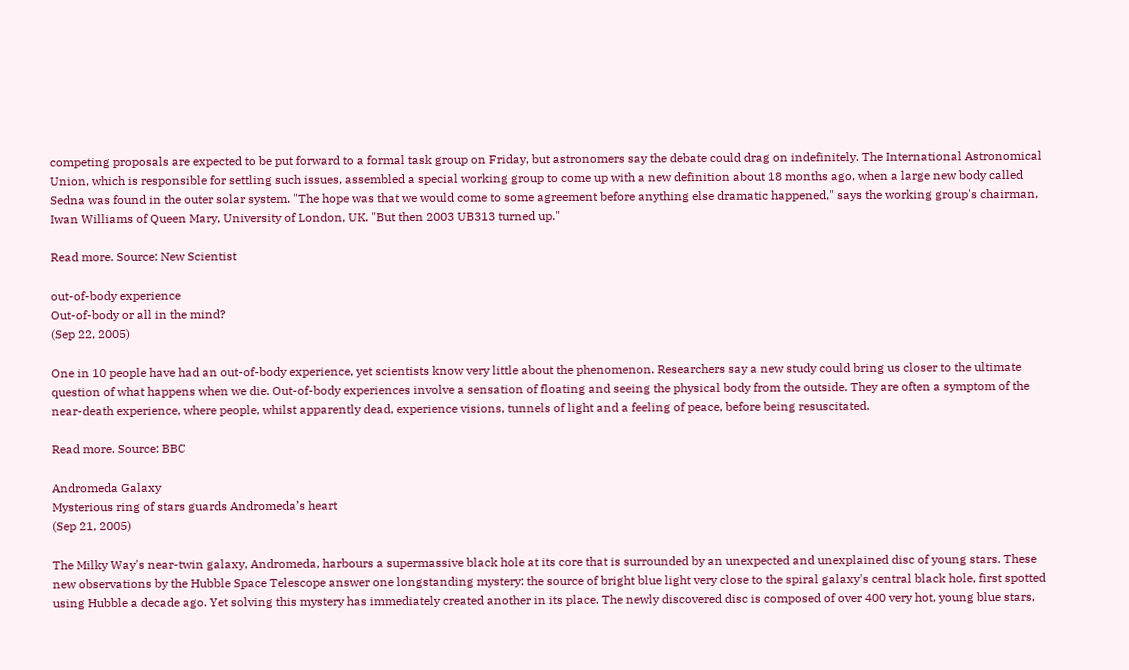competing proposals are expected to be put forward to a formal task group on Friday, but astronomers say the debate could drag on indefinitely. The International Astronomical Union, which is responsible for settling such issues, assembled a special working group to come up with a new definition about 18 months ago, when a large new body called Sedna was found in the outer solar system. "The hope was that we would come to some agreement before anything else dramatic happened," says the working group's chairman, Iwan Williams of Queen Mary, University of London, UK. "But then 2003 UB313 turned up."

Read more. Source: New Scientist

out-of-body experience
Out-of-body or all in the mind?
(Sep 22, 2005)

One in 10 people have had an out-of-body experience, yet scientists know very little about the phenomenon. Researchers say a new study could bring us closer to the ultimate question of what happens when we die. Out-of-body experiences involve a sensation of floating and seeing the physical body from the outside. They are often a symptom of the near-death experience, where people, whilst apparently dead, experience visions, tunnels of light and a feeling of peace, before being resuscitated.

Read more. Source: BBC

Andromeda Galaxy
Mysterious ring of stars guards Andromeda’s heart
(Sep 21, 2005)

The Milky Way's near-twin galaxy, Andromeda, harbours a supermassive black hole at its core that is surrounded by an unexpected and unexplained disc of young stars. These new observations by the Hubble Space Telescope answer one longstanding mystery: the source of bright blue light very close to the spiral galaxy's central black hole, first spotted using Hubble a decade ago. Yet solving this mystery has immediately created another in its place. The newly discovered disc is composed of over 400 very hot, young blue stars,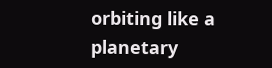orbiting like a planetary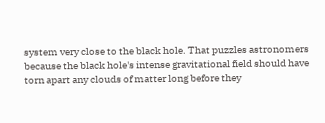system very close to the black hole. That puzzles astronomers because the black hole's intense gravitational field should have torn apart any clouds of matter long before they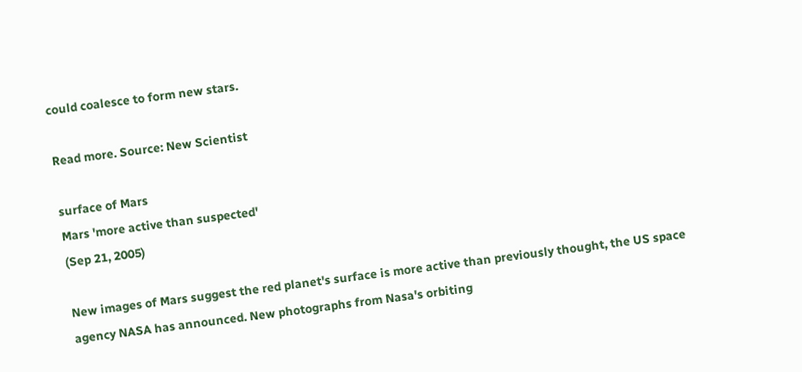could coalesce to form new stars.

Read more. Source: New Scientist

surface of Mars
Mars 'more active than suspected'
(Sep 21, 2005)

New images of Mars suggest the red planet's surface is more active than previously thought, the US space agency NASA has announced. New photographs from Nasa's orbiting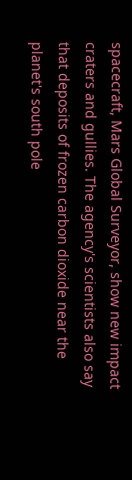spacecraft, Mars Global Surveyor, show new impact craters and gullies. The agency's scientists also say that deposits of frozen carbon dioxide near the planet's south pole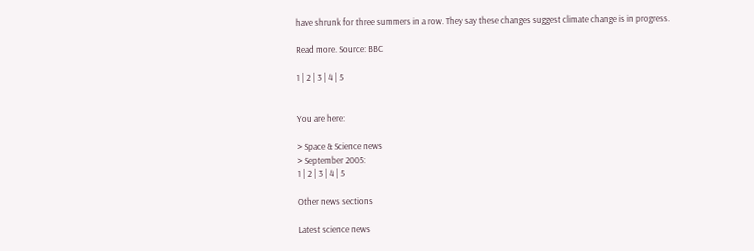have shrunk for three summers in a row. They say these changes suggest climate change is in progress.

Read more. Source: BBC

1 | 2 | 3 | 4 | 5


You are here:

> Space & Science news
> September 2005:
1 | 2 | 3 | 4 | 5

Other news sections

Latest science news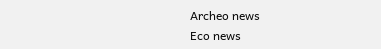Archeo news
Eco news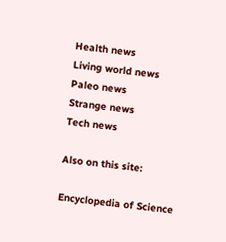Health news
Living world news
Paleo news
Strange news
Tech news

Also on this site:

Encyclopedia of Science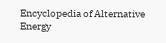Encyclopedia of Alternative Energy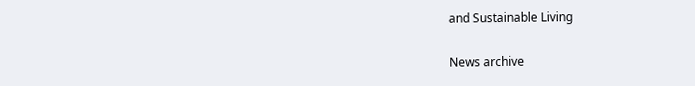and Sustainable Living

News archive